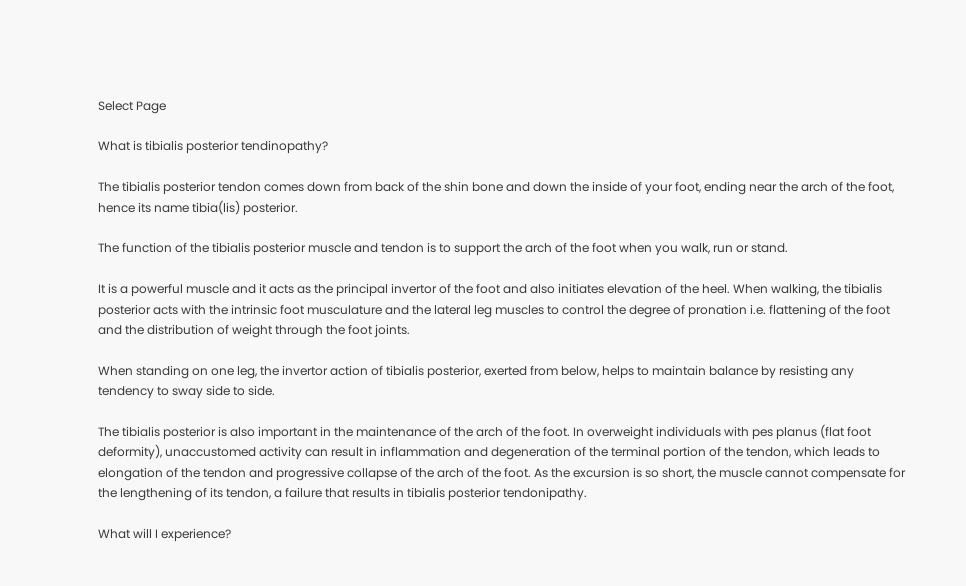Select Page

What is tibialis posterior tendinopathy?

The tibialis posterior tendon comes down from back of the shin bone and down the inside of your foot, ending near the arch of the foot, hence its name tibia(lis) posterior.

The function of the tibialis posterior muscle and tendon is to support the arch of the foot when you walk, run or stand.

It is a powerful muscle and it acts as the principal invertor of the foot and also initiates elevation of the heel. When walking, the tibialis posterior acts with the intrinsic foot musculature and the lateral leg muscles to control the degree of pronation i.e. flattening of the foot and the distribution of weight through the foot joints.

When standing on one leg, the invertor action of tibialis posterior, exerted from below, helps to maintain balance by resisting any tendency to sway side to side.

The tibialis posterior is also important in the maintenance of the arch of the foot. In overweight individuals with pes planus (flat foot deformity), unaccustomed activity can result in inflammation and degeneration of the terminal portion of the tendon, which leads to elongation of the tendon and progressive collapse of the arch of the foot. As the excursion is so short, the muscle cannot compensate for the lengthening of its tendon, a failure that results in tibialis posterior tendonipathy.

What will I experience?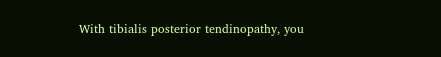With tibialis posterior tendinopathy, you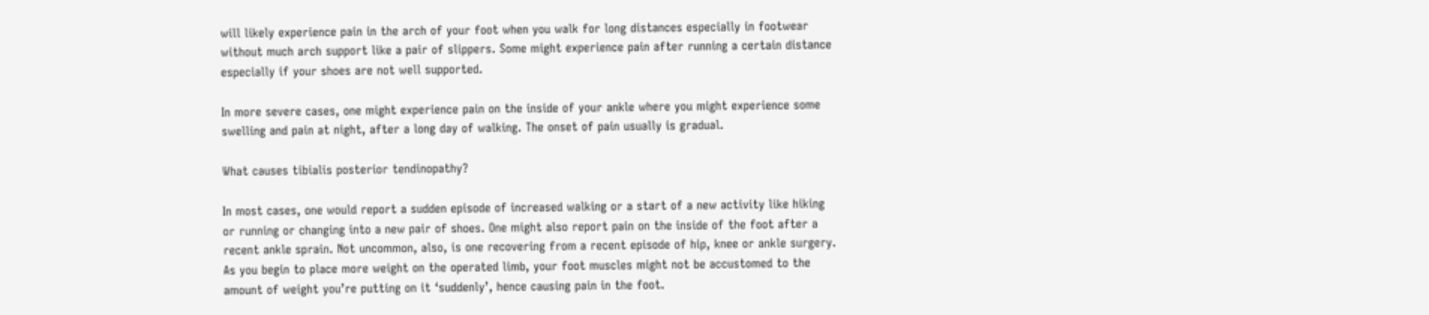will likely experience pain in the arch of your foot when you walk for long distances especially in footwear without much arch support like a pair of slippers. Some might experience pain after running a certain distance especially if your shoes are not well supported.

In more severe cases, one might experience pain on the inside of your ankle where you might experience some swelling and pain at night, after a long day of walking. The onset of pain usually is gradual.

What causes tibialis posterior tendinopathy?

In most cases, one would report a sudden episode of increased walking or a start of a new activity like hiking or running or changing into a new pair of shoes. One might also report pain on the inside of the foot after a recent ankle sprain. Not uncommon, also, is one recovering from a recent episode of hip, knee or ankle surgery. As you begin to place more weight on the operated limb, your foot muscles might not be accustomed to the amount of weight you’re putting on it ‘suddenly’, hence causing pain in the foot.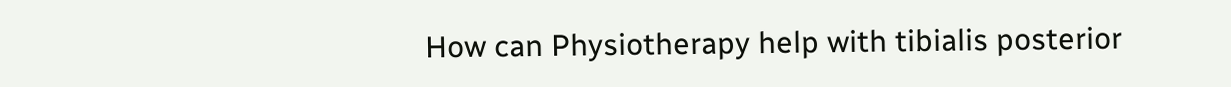How can Physiotherapy help with tibialis posterior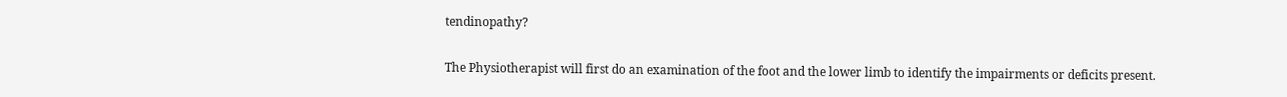tendinopathy?

The Physiotherapist will first do an examination of the foot and the lower limb to identify the impairments or deficits present.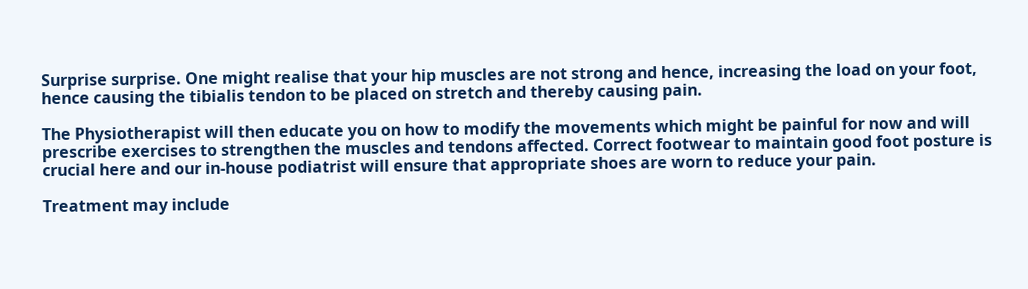Surprise surprise. One might realise that your hip muscles are not strong and hence, increasing the load on your foot, hence causing the tibialis tendon to be placed on stretch and thereby causing pain.

The Physiotherapist will then educate you on how to modify the movements which might be painful for now and will prescribe exercises to strengthen the muscles and tendons affected. Correct footwear to maintain good foot posture is crucial here and our in-house podiatrist will ensure that appropriate shoes are worn to reduce your pain.

Treatment may include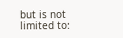but is not limited to: